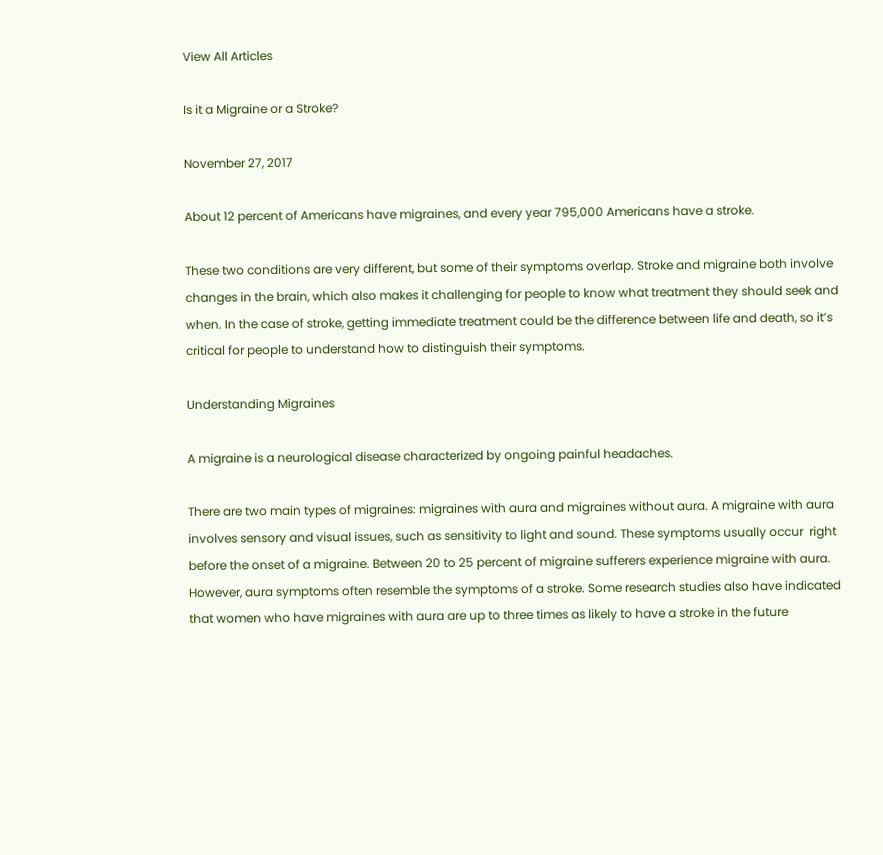View All Articles

Is it a Migraine or a Stroke?

November 27, 2017

About 12 percent of Americans have migraines, and every year 795,000 Americans have a stroke.

These two conditions are very different, but some of their symptoms overlap. Stroke and migraine both involve changes in the brain, which also makes it challenging for people to know what treatment they should seek and when. In the case of stroke, getting immediate treatment could be the difference between life and death, so it’s critical for people to understand how to distinguish their symptoms.

Understanding Migraines

A migraine is a neurological disease characterized by ongoing painful headaches.

There are two main types of migraines: migraines with aura and migraines without aura. A migraine with aura involves sensory and visual issues, such as sensitivity to light and sound. These symptoms usually occur  right before the onset of a migraine. Between 20 to 25 percent of migraine sufferers experience migraine with aura. However, aura symptoms often resemble the symptoms of a stroke. Some research studies also have indicated that women who have migraines with aura are up to three times as likely to have a stroke in the future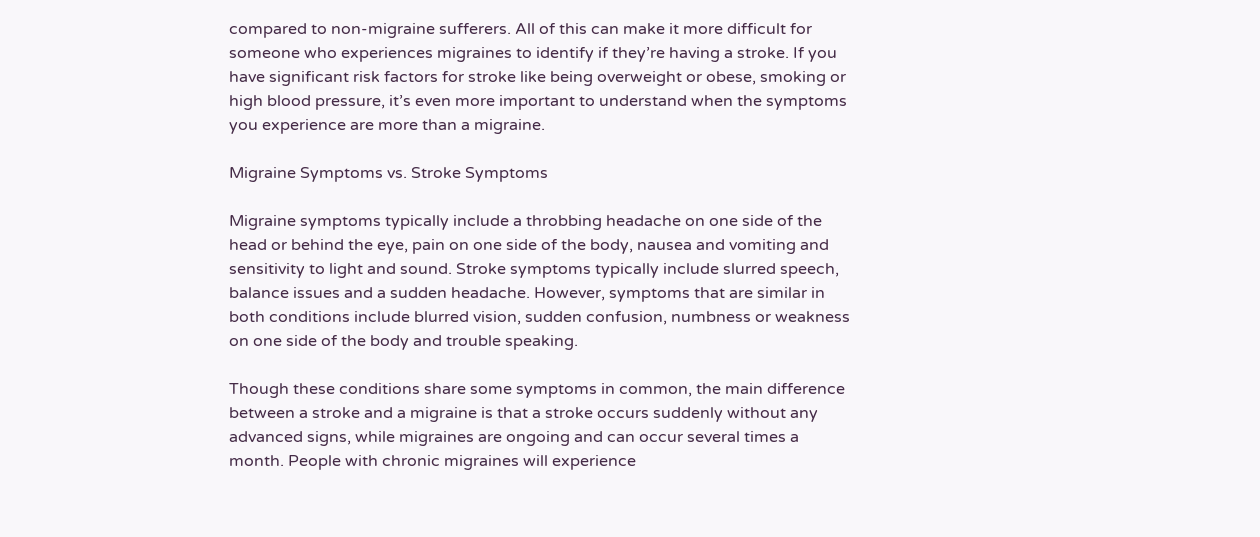compared to non-migraine sufferers. All of this can make it more difficult for someone who experiences migraines to identify if they’re having a stroke. If you have significant risk factors for stroke like being overweight or obese, smoking or high blood pressure, it’s even more important to understand when the symptoms you experience are more than a migraine.

Migraine Symptoms vs. Stroke Symptoms

Migraine symptoms typically include a throbbing headache on one side of the head or behind the eye, pain on one side of the body, nausea and vomiting and sensitivity to light and sound. Stroke symptoms typically include slurred speech, balance issues and a sudden headache. However, symptoms that are similar in both conditions include blurred vision, sudden confusion, numbness or weakness on one side of the body and trouble speaking.

Though these conditions share some symptoms in common, the main difference between a stroke and a migraine is that a stroke occurs suddenly without any advanced signs, while migraines are ongoing and can occur several times a month. People with chronic migraines will experience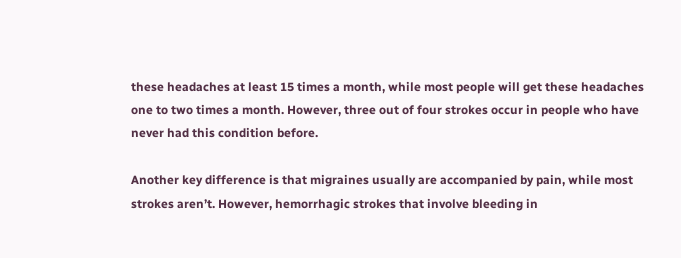these headaches at least 15 times a month, while most people will get these headaches one to two times a month. However, three out of four strokes occur in people who have never had this condition before.

Another key difference is that migraines usually are accompanied by pain, while most strokes aren’t. However, hemorrhagic strokes that involve bleeding in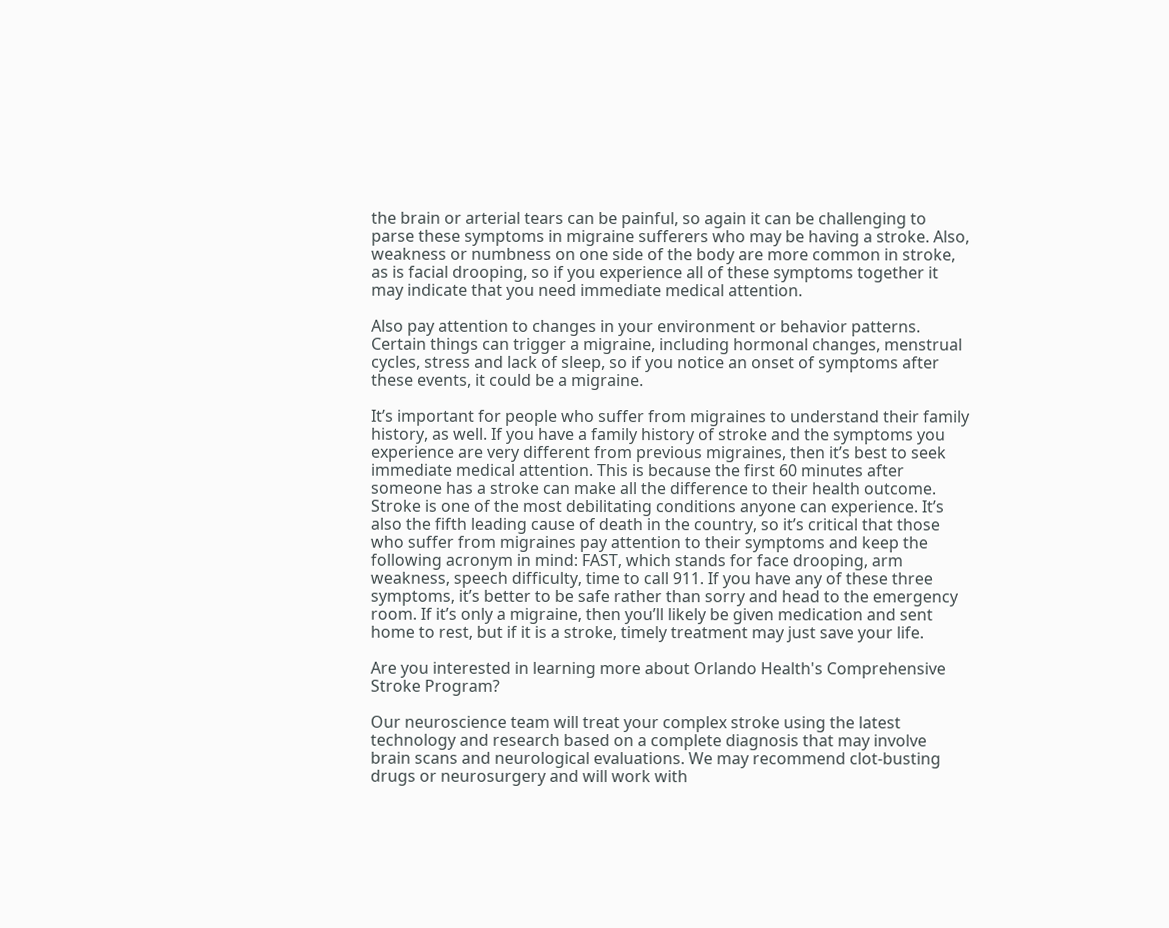the brain or arterial tears can be painful, so again it can be challenging to parse these symptoms in migraine sufferers who may be having a stroke. Also, weakness or numbness on one side of the body are more common in stroke, as is facial drooping, so if you experience all of these symptoms together it may indicate that you need immediate medical attention.

Also pay attention to changes in your environment or behavior patterns. Certain things can trigger a migraine, including hormonal changes, menstrual cycles, stress and lack of sleep, so if you notice an onset of symptoms after these events, it could be a migraine.

It’s important for people who suffer from migraines to understand their family history, as well. If you have a family history of stroke and the symptoms you experience are very different from previous migraines, then it’s best to seek immediate medical attention. This is because the first 60 minutes after someone has a stroke can make all the difference to their health outcome. Stroke is one of the most debilitating conditions anyone can experience. It’s also the fifth leading cause of death in the country, so it’s critical that those who suffer from migraines pay attention to their symptoms and keep the following acronym in mind: FAST, which stands for face drooping, arm weakness, speech difficulty, time to call 911. If you have any of these three symptoms, it’s better to be safe rather than sorry and head to the emergency room. If it’s only a migraine, then you’ll likely be given medication and sent home to rest, but if it is a stroke, timely treatment may just save your life.

Are you interested in learning more about Orlando Health's Comprehensive Stroke Program?

Our neuroscience team will treat your complex stroke using the latest technology and research based on a complete diagnosis that may involve brain scans and neurological evaluations. We may recommend clot-busting drugs or neurosurgery and will work with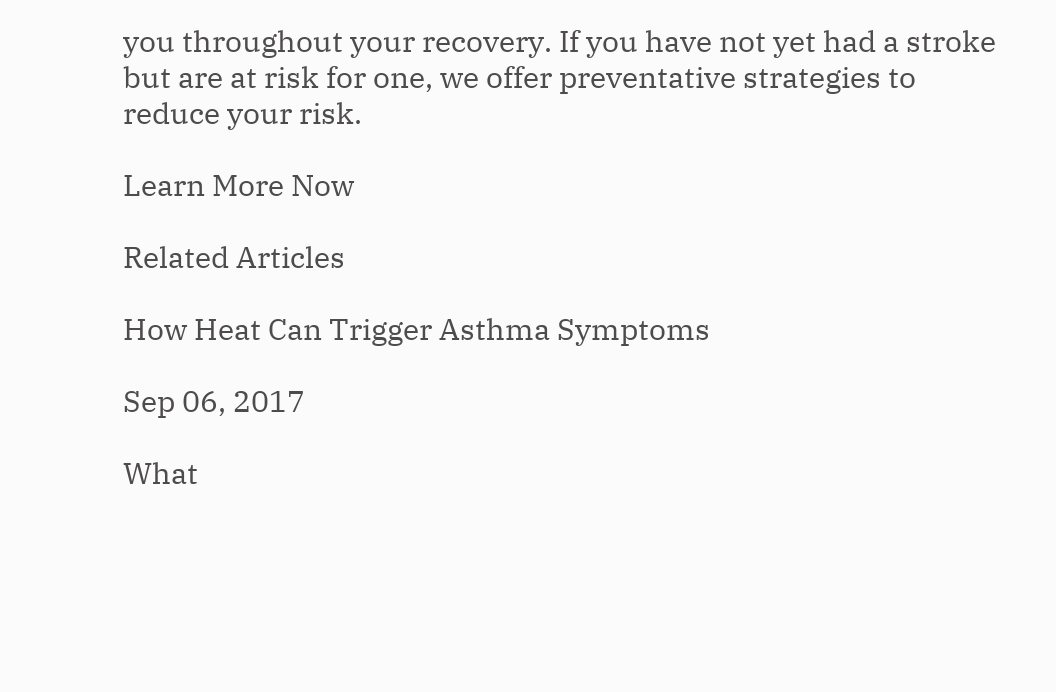you throughout your recovery. If you have not yet had a stroke but are at risk for one, we offer preventative strategies to reduce your risk.

Learn More Now

Related Articles

How Heat Can Trigger Asthma Symptoms

Sep 06, 2017

What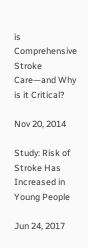is Comprehensive Stroke Care—and Why is it Critical?

Nov 20, 2014

Study: Risk of Stroke Has Increased in Young People

Jun 24, 2017